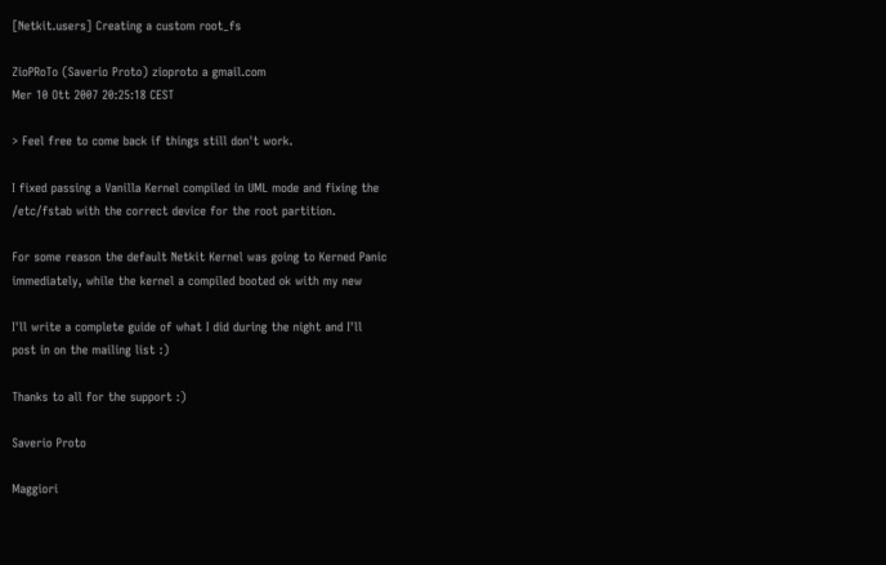[Netkit.users] Creating a custom root_fs

ZioPRoTo (Saverio Proto) zioproto a gmail.com
Mer 10 Ott 2007 20:25:18 CEST

> Feel free to come back if things still don't work.

I fixed passing a Vanilla Kernel compiled in UML mode and fixing the
/etc/fstab with the correct device for the root partition.

For some reason the default Netkit Kernel was going to Kerned Panic
immediately, while the kernel a compiled booted ok with my new

I'll write a complete guide of what I did during the night and I'll
post in on the mailing list :)

Thanks to all for the support :)

Saverio Proto

Maggiori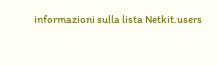informazioni sulla lista Netkit.users